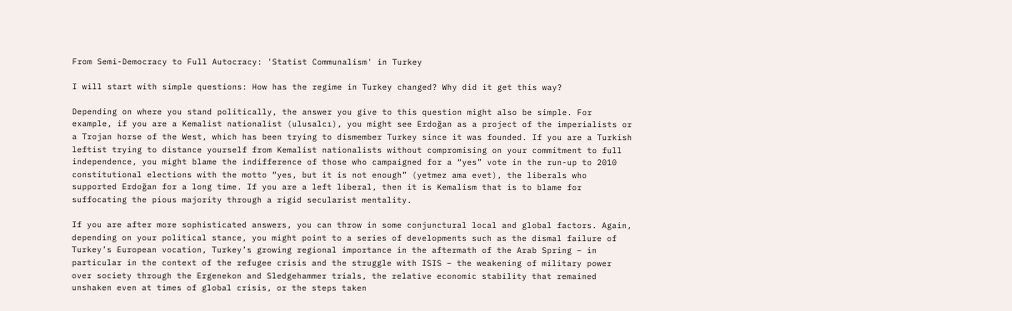From Semi-Democracy to Full Autocracy: 'Statist Communalism' in Turkey

I will start with simple questions: How has the regime in Turkey changed? Why did it get this way?

Depending on where you stand politically, the answer you give to this question might also be simple. For example, if you are a Kemalist nationalist (ulusalcı), you might see Erdoğan as a project of the imperialists or a Trojan horse of the West, which has been trying to dismember Turkey since it was founded. If you are a Turkish leftist trying to distance yourself from Kemalist nationalists without compromising on your commitment to full independence, you might blame the indifference of those who campaigned for a “yes” vote in the run-up to 2010 constitutional elections with the motto “yes, but it is not enough” (yetmez ama evet), the liberals who supported Erdoğan for a long time. If you are a left liberal, then it is Kemalism that is to blame for suffocating the pious majority through a rigid secularist mentality.

If you are after more sophisticated answers, you can throw in some conjunctural local and global factors. Again, depending on your political stance, you might point to a series of developments such as the dismal failure of Turkey’s European vocation, Turkey’s growing regional importance in the aftermath of the Arab Spring – in particular in the context of the refugee crisis and the struggle with ISIS – the weakening of military power over society through the Ergenekon and Sledgehammer trials, the relative economic stability that remained unshaken even at times of global crisis, or the steps taken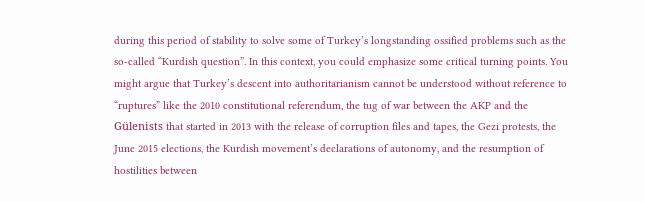during this period of stability to solve some of Turkey’s longstanding ossified problems such as the so-called “Kurdish question”. In this context, you could emphasize some critical turning points. You might argue that Turkey’s descent into authoritarianism cannot be understood without reference to “ruptures” like the 2010 constitutional referendum, the tug of war between the AKP and the Gülenists that started in 2013 with the release of corruption files and tapes, the Gezi protests, the June 2015 elections, the Kurdish movement’s declarations of autonomy, and the resumption of hostilities between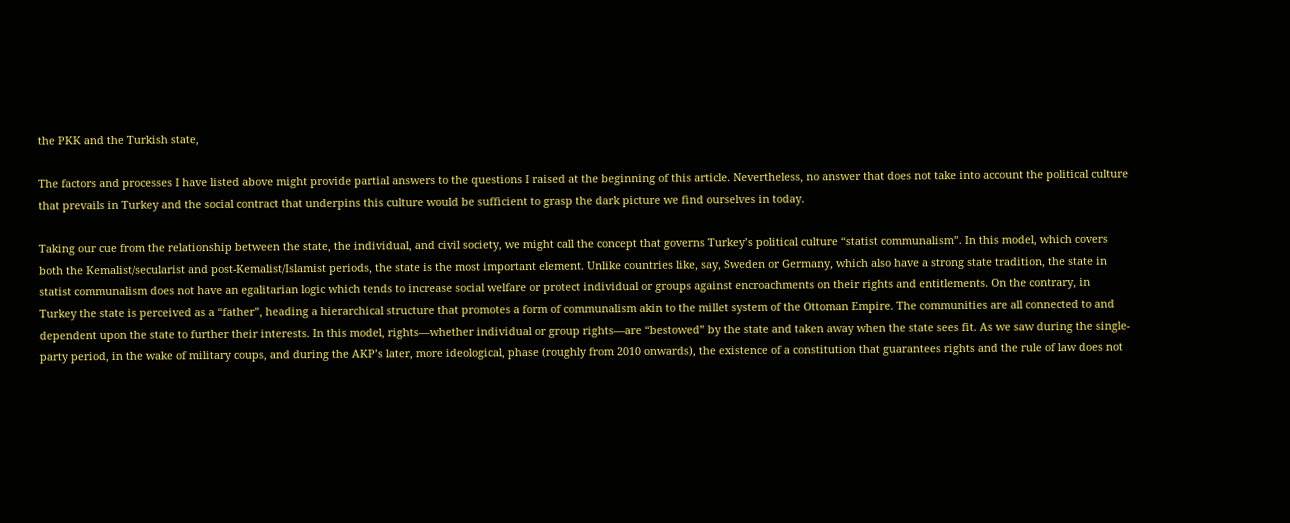the PKK and the Turkish state,

The factors and processes I have listed above might provide partial answers to the questions I raised at the beginning of this article. Nevertheless, no answer that does not take into account the political culture that prevails in Turkey and the social contract that underpins this culture would be sufficient to grasp the dark picture we find ourselves in today.

Taking our cue from the relationship between the state, the individual, and civil society, we might call the concept that governs Turkey’s political culture “statist communalism”. In this model, which covers both the Kemalist/secularist and post-Kemalist/Islamist periods, the state is the most important element. Unlike countries like, say, Sweden or Germany, which also have a strong state tradition, the state in statist communalism does not have an egalitarian logic which tends to increase social welfare or protect individual or groups against encroachments on their rights and entitlements. On the contrary, in Turkey the state is perceived as a “father”, heading a hierarchical structure that promotes a form of communalism akin to the millet system of the Ottoman Empire. The communities are all connected to and dependent upon the state to further their interests. In this model, rights—whether individual or group rights—are “bestowed” by the state and taken away when the state sees fit. As we saw during the single-party period, in the wake of military coups, and during the AKP’s later, more ideological, phase (roughly from 2010 onwards), the existence of a constitution that guarantees rights and the rule of law does not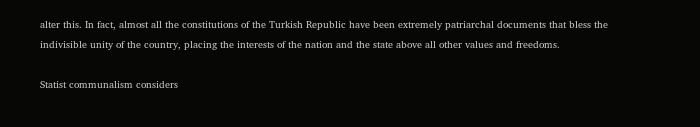alter this. In fact, almost all the constitutions of the Turkish Republic have been extremely patriarchal documents that bless the indivisible unity of the country, placing the interests of the nation and the state above all other values and freedoms.

Statist communalism considers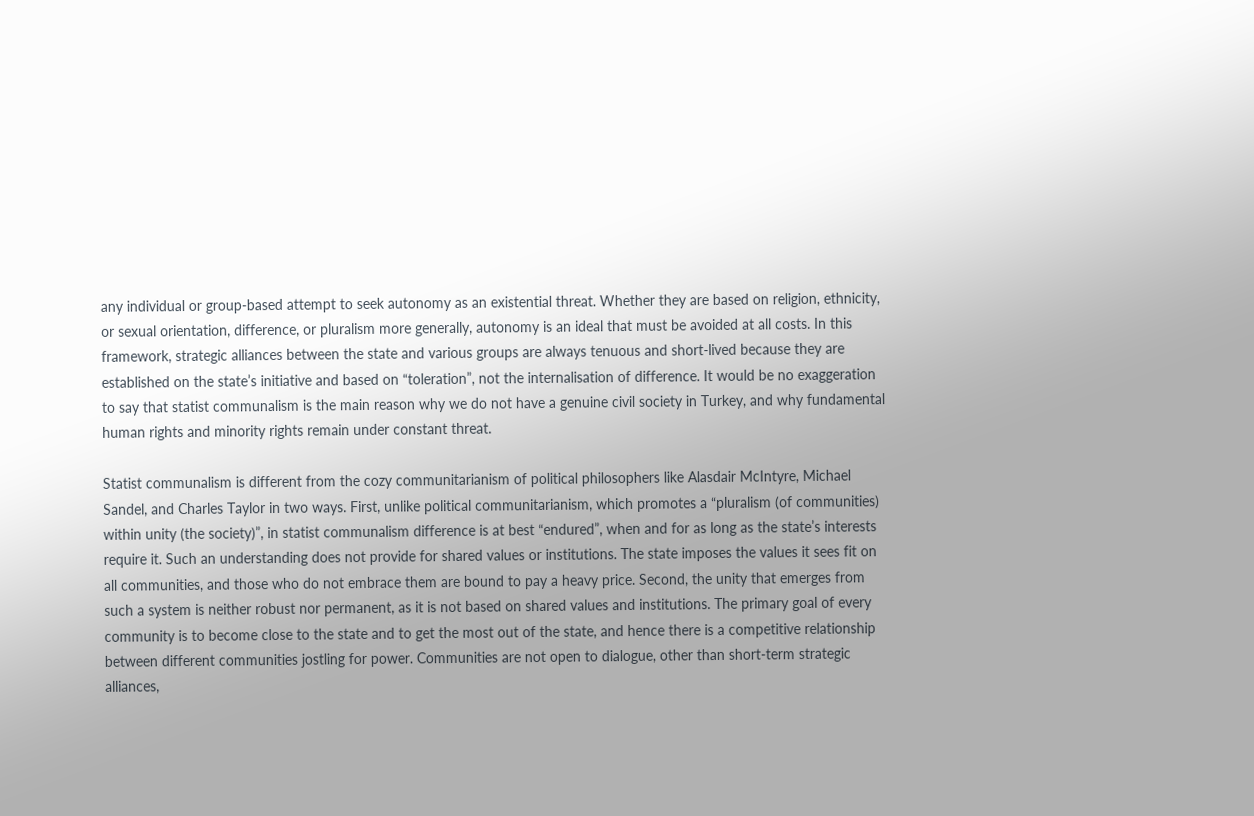any individual or group-based attempt to seek autonomy as an existential threat. Whether they are based on religion, ethnicity, or sexual orientation, difference, or pluralism more generally, autonomy is an ideal that must be avoided at all costs. In this framework, strategic alliances between the state and various groups are always tenuous and short-lived because they are established on the state’s initiative and based on “toleration”, not the internalisation of difference. It would be no exaggeration to say that statist communalism is the main reason why we do not have a genuine civil society in Turkey, and why fundamental human rights and minority rights remain under constant threat.

Statist communalism is different from the cozy communitarianism of political philosophers like Alasdair McIntyre, Michael Sandel, and Charles Taylor in two ways. First, unlike political communitarianism, which promotes a “pluralism (of communities) within unity (the society)”, in statist communalism difference is at best “endured”, when and for as long as the state’s interests require it. Such an understanding does not provide for shared values or institutions. The state imposes the values it sees fit on all communities, and those who do not embrace them are bound to pay a heavy price. Second, the unity that emerges from such a system is neither robust nor permanent, as it is not based on shared values and institutions. The primary goal of every community is to become close to the state and to get the most out of the state, and hence there is a competitive relationship between different communities jostling for power. Communities are not open to dialogue, other than short-term strategic alliances,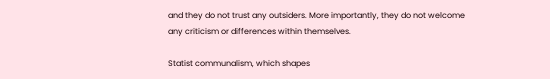and they do not trust any outsiders. More importantly, they do not welcome any criticism or differences within themselves.

Statist communalism, which shapes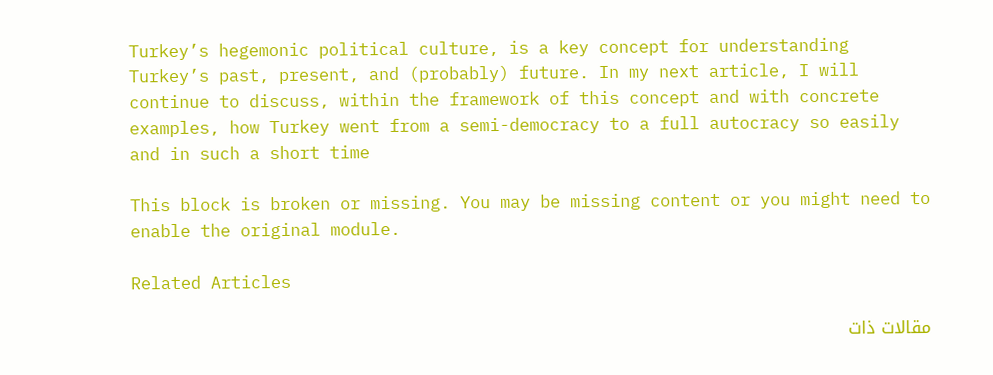Turkey’s hegemonic political culture, is a key concept for understanding Turkey’s past, present, and (probably) future. In my next article, I will continue to discuss, within the framework of this concept and with concrete examples, how Turkey went from a semi-democracy to a full autocracy so easily and in such a short time

This block is broken or missing. You may be missing content or you might need to enable the original module.

Related Articles

مقالات ذات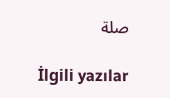صلة

İlgili yazılar